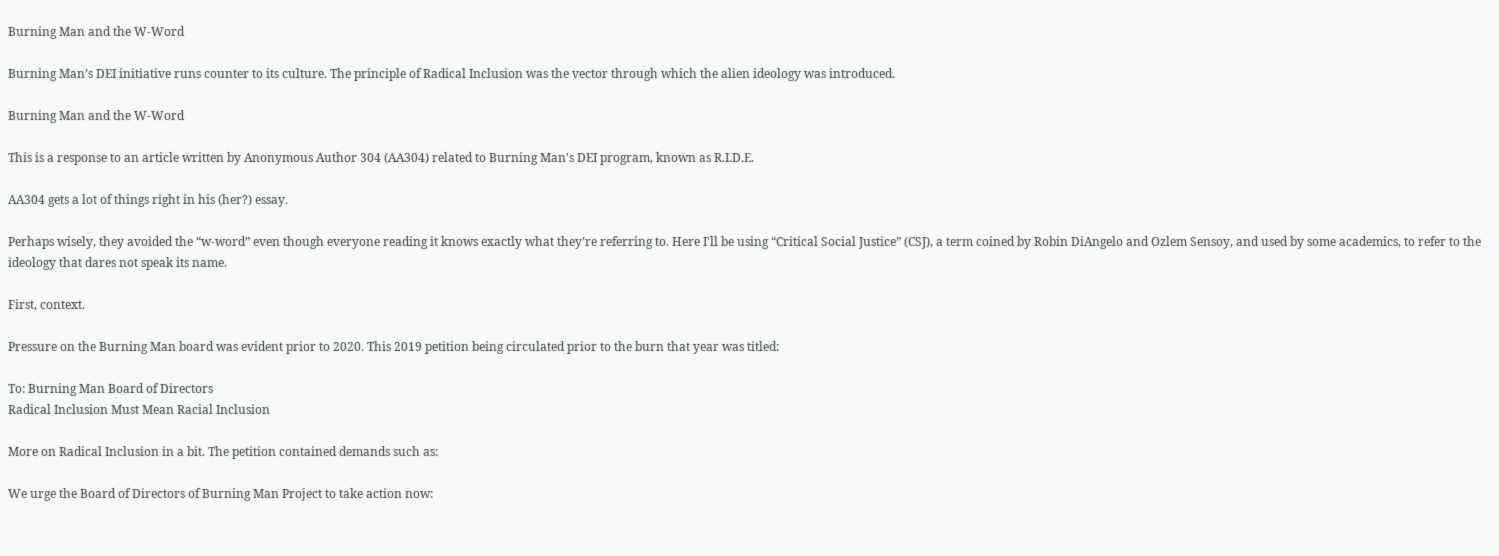Burning Man and the W-Word

Burning Man’s DEI initiative runs counter to its culture. The principle of Radical Inclusion was the vector through which the alien ideology was introduced.

Burning Man and the W-Word

This is a response to an article written by Anonymous Author 304 (AA304) related to Burning Man's DEI program, known as R.I.D.E.

AA304 gets a lot of things right in his (her?) essay.

Perhaps wisely, they avoided the “w-word” even though everyone reading it knows exactly what they’re referring to. Here I'll be using “Critical Social Justice” (CSJ), a term coined by Robin DiAngelo and Ozlem Sensoy, and used by some academics, to refer to the ideology that dares not speak its name.

First, context.

Pressure on the Burning Man board was evident prior to 2020. This 2019 petition being circulated prior to the burn that year was titled:

To: Burning Man Board of Directors
Radical Inclusion Must Mean Racial Inclusion

More on Radical Inclusion in a bit. The petition contained demands such as:

We urge the Board of Directors of Burning Man Project to take action now: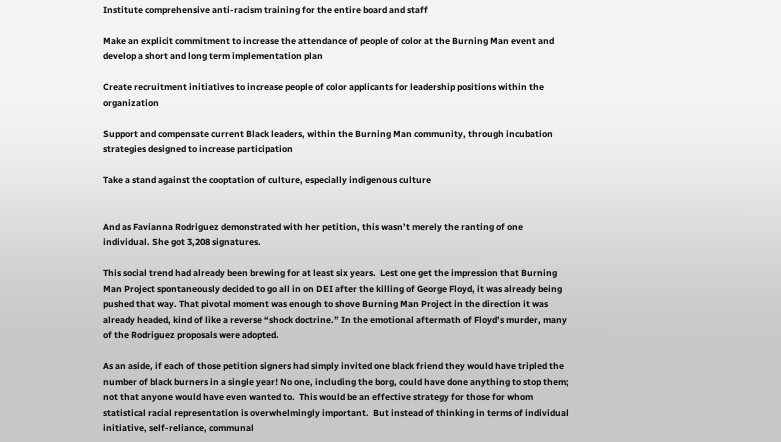Institute comprehensive anti-racism training for the entire board and staff

Make an explicit commitment to increase the attendance of people of color at the Burning Man event and develop a short and long term implementation plan

Create recruitment initiatives to increase people of color applicants for leadership positions within the organization

Support and compensate current Black leaders, within the Burning Man community, through incubation strategies designed to increase participation

Take a stand against the cooptation of culture, especially indigenous culture


And as Favianna Rodriguez demonstrated with her petition, this wasn’t merely the ranting of one individual. She got 3,208 signatures.

This social trend had already been brewing for at least six years.  Lest one get the impression that Burning Man Project spontaneously decided to go all in on DEI after the killing of George Floyd, it was already being pushed that way. That pivotal moment was enough to shove Burning Man Project in the direction it was already headed, kind of like a reverse “shock doctrine.” In the emotional aftermath of Floyd’s murder, many of the Rodriguez proposals were adopted.

As an aside, if each of those petition signers had simply invited one black friend they would have tripled the number of black burners in a single year! No one, including the borg, could have done anything to stop them; not that anyone would have even wanted to.  This would be an effective strategy for those for whom statistical racial representation is overwhelmingly important.  But instead of thinking in terms of individual initiative, self-reliance, communal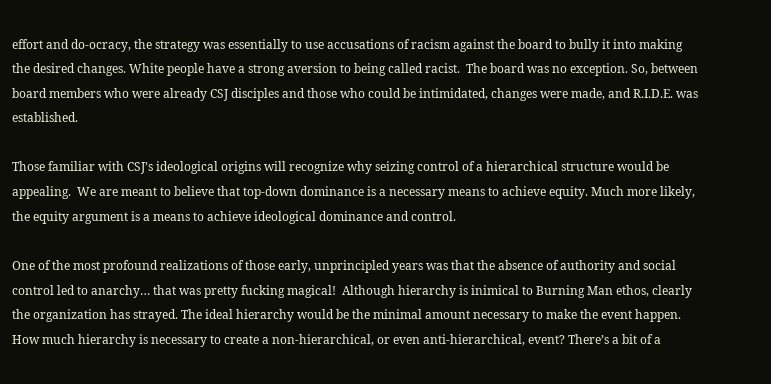effort and do-ocracy, the strategy was essentially to use accusations of racism against the board to bully it into making the desired changes. White people have a strong aversion to being called racist.  The board was no exception. So, between board members who were already CSJ disciples and those who could be intimidated, changes were made, and R.I.D.E. was established.

Those familiar with CSJ’s ideological origins will recognize why seizing control of a hierarchical structure would be appealing.  We are meant to believe that top-down dominance is a necessary means to achieve equity. Much more likely, the equity argument is a means to achieve ideological dominance and control.

One of the most profound realizations of those early, unprincipled years was that the absence of authority and social control led to anarchy… that was pretty fucking magical!  Although hierarchy is inimical to Burning Man ethos, clearly the organization has strayed. The ideal hierarchy would be the minimal amount necessary to make the event happen. How much hierarchy is necessary to create a non-hierarchical, or even anti-hierarchical, event? There’s a bit of a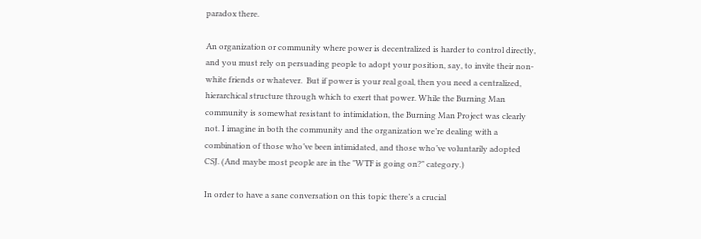paradox there.

An organization or community where power is decentralized is harder to control directly, and you must rely on persuading people to adopt your position, say, to invite their non-white friends or whatever.  But if power is your real goal, then you need a centralized, hierarchical structure through which to exert that power. While the Burning Man community is somewhat resistant to intimidation, the Burning Man Project was clearly not. I imagine in both the community and the organization we’re dealing with a combination of those who’ve been intimidated, and those who’ve voluntarily adopted CSJ. (And maybe most people are in the "WTF is going on?" category.)

In order to have a sane conversation on this topic there’s a crucial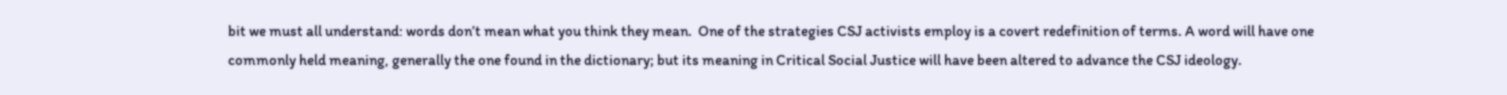bit we must all understand: words don’t mean what you think they mean.  One of the strategies CSJ activists employ is a covert redefinition of terms. A word will have one commonly held meaning, generally the one found in the dictionary; but its meaning in Critical Social Justice will have been altered to advance the CSJ ideology.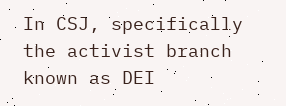In CSJ, specifically the activist branch known as DEI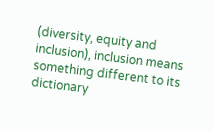(diversity, equity and inclusion), inclusion means something different to its dictionary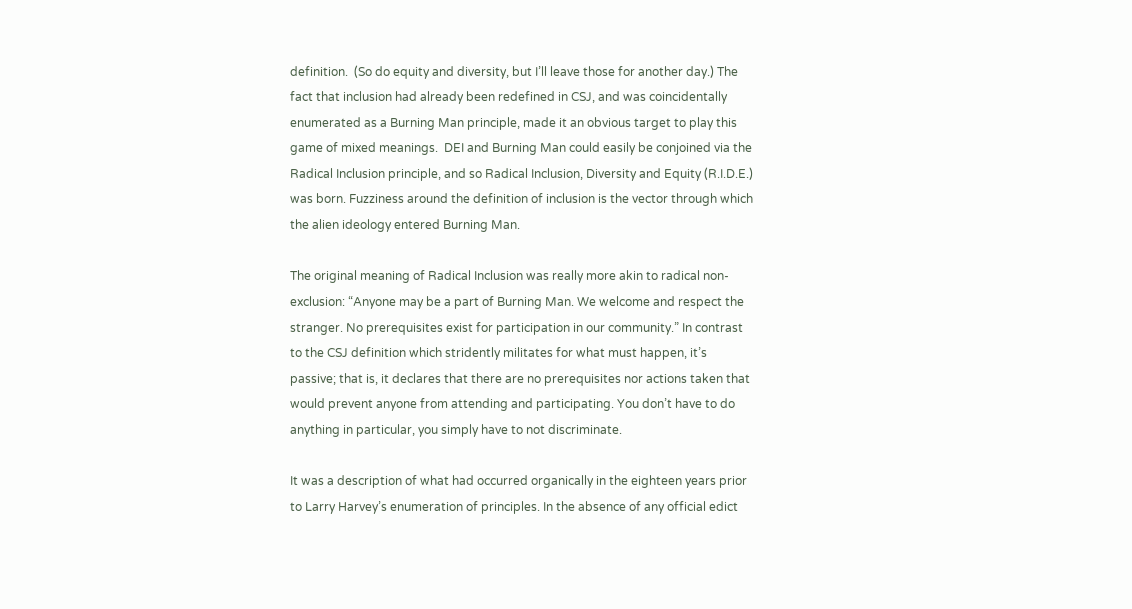definition.  (So do equity and diversity, but I’ll leave those for another day.) The fact that inclusion had already been redefined in CSJ, and was coincidentally enumerated as a Burning Man principle, made it an obvious target to play this game of mixed meanings.  DEI and Burning Man could easily be conjoined via the Radical Inclusion principle, and so Radical Inclusion, Diversity and Equity (R.I.D.E.) was born. Fuzziness around the definition of inclusion is the vector through which the alien ideology entered Burning Man.

The original meaning of Radical Inclusion was really more akin to radical non-exclusion: “Anyone may be a part of Burning Man. We welcome and respect the stranger. No prerequisites exist for participation in our community.” In contrast to the CSJ definition which stridently militates for what must happen, it’s passive; that is, it declares that there are no prerequisites nor actions taken that would prevent anyone from attending and participating. You don’t have to do anything in particular, you simply have to not discriminate.

It was a description of what had occurred organically in the eighteen years prior to Larry Harvey’s enumeration of principles. In the absence of any official edict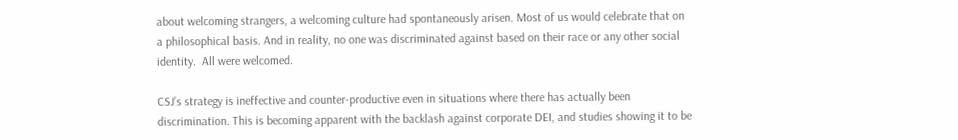about welcoming strangers, a welcoming culture had spontaneously arisen. Most of us would celebrate that on a philosophical basis. And in reality, no one was discriminated against based on their race or any other social identity.  All were welcomed.

CSJ’s strategy is ineffective and counter-productive even in situations where there has actually been discrimination. This is becoming apparent with the backlash against corporate DEI, and studies showing it to be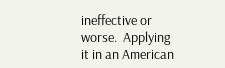ineffective or worse.  Applying it in an American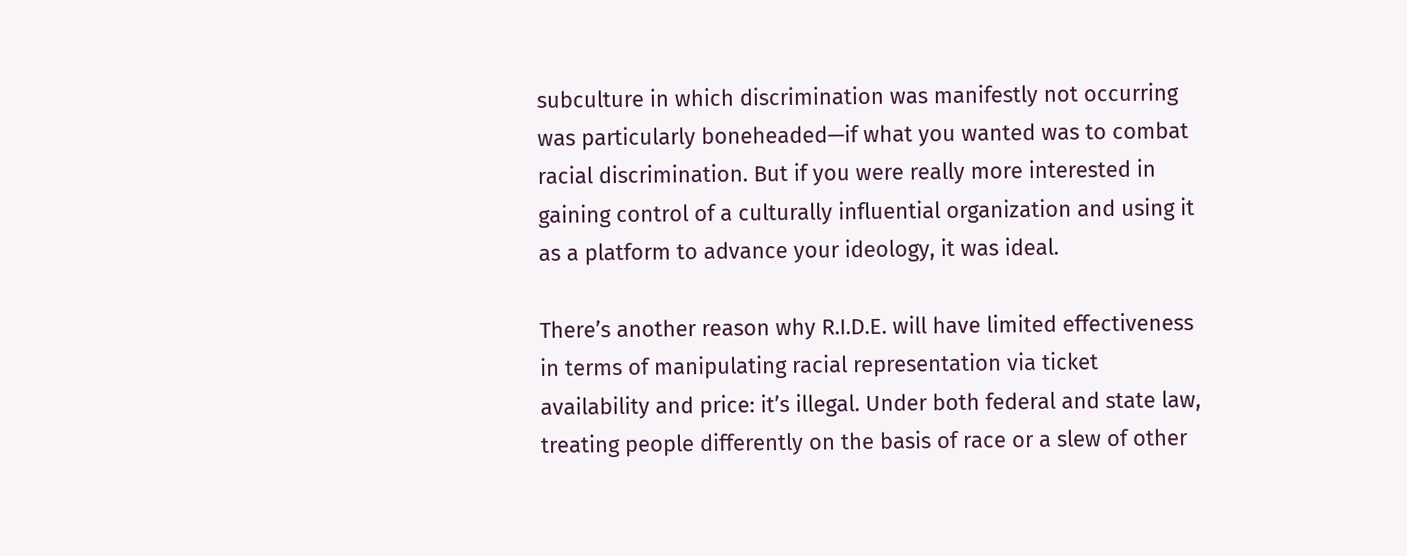subculture in which discrimination was manifestly not occurring was particularly boneheaded—if what you wanted was to combat racial discrimination. But if you were really more interested in gaining control of a culturally influential organization and using it as a platform to advance your ideology, it was ideal.

There’s another reason why R.I.D.E. will have limited effectiveness in terms of manipulating racial representation via ticket availability and price: it’s illegal. Under both federal and state law, treating people differently on the basis of race or a slew of other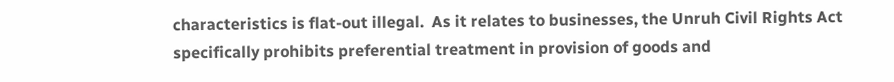characteristics is flat-out illegal.  As it relates to businesses, the Unruh Civil Rights Act specifically prohibits preferential treatment in provision of goods and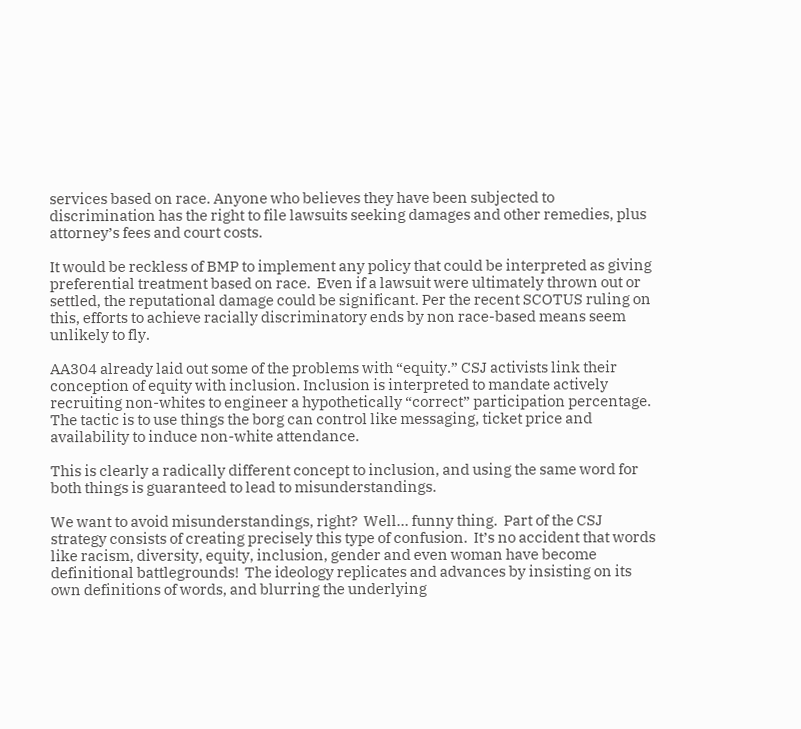services based on race. Anyone who believes they have been subjected to discrimination has the right to file lawsuits seeking damages and other remedies, plus attorney’s fees and court costs.

It would be reckless of BMP to implement any policy that could be interpreted as giving preferential treatment based on race.  Even if a lawsuit were ultimately thrown out or settled, the reputational damage could be significant. Per the recent SCOTUS ruling on this, efforts to achieve racially discriminatory ends by non race-based means seem unlikely to fly.

AA304 already laid out some of the problems with “equity.” CSJ activists link their conception of equity with inclusion. Inclusion is interpreted to mandate actively recruiting non-whites to engineer a hypothetically “correct” participation percentage. The tactic is to use things the borg can control like messaging, ticket price and availability to induce non-white attendance.

This is clearly a radically different concept to inclusion, and using the same word for both things is guaranteed to lead to misunderstandings.

We want to avoid misunderstandings, right?  Well… funny thing.  Part of the CSJ strategy consists of creating precisely this type of confusion.  It’s no accident that words like racism, diversity, equity, inclusion, gender and even woman have become definitional battlegrounds!  The ideology replicates and advances by insisting on its own definitions of words, and blurring the underlying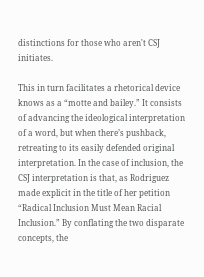distinctions for those who aren't CSJ initiates.

This in turn facilitates a rhetorical device knows as a “motte and bailey.” It consists of advancing the ideological interpretation of a word, but when there’s pushback, retreating to its easily defended original interpretation. In the case of inclusion, the CSJ interpretation is that, as Rodriguez made explicit in the title of her petition “Radical Inclusion Must Mean Racial Inclusion.” By conflating the two disparate concepts, the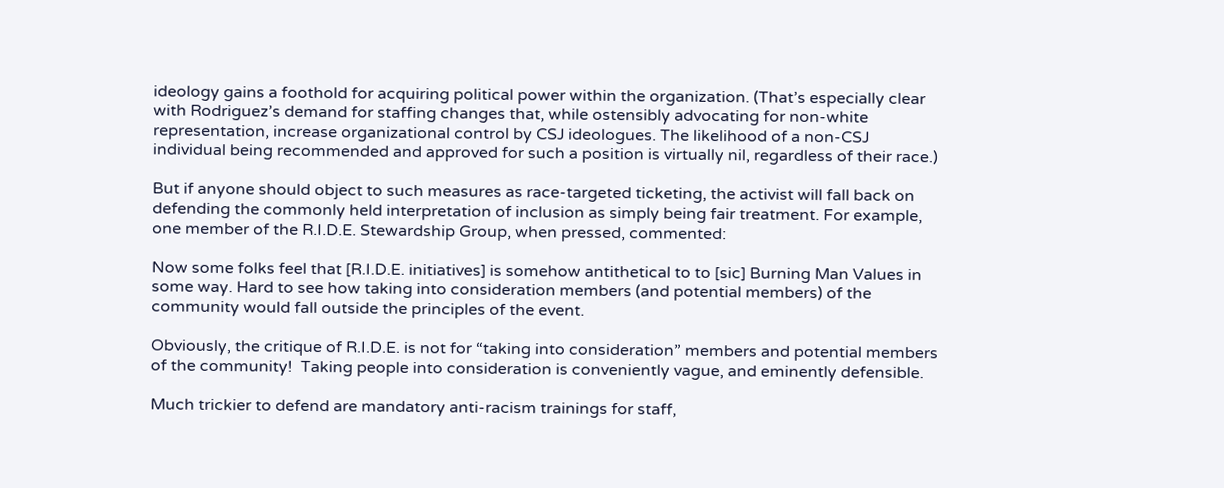ideology gains a foothold for acquiring political power within the organization. (That’s especially clear with Rodriguez’s demand for staffing changes that, while ostensibly advocating for non-white representation, increase organizational control by CSJ ideologues. The likelihood of a non-CSJ individual being recommended and approved for such a position is virtually nil, regardless of their race.)

But if anyone should object to such measures as race-targeted ticketing, the activist will fall back on defending the commonly held interpretation of inclusion as simply being fair treatment. For example, one member of the R.I.D.E. Stewardship Group, when pressed, commented:

Now some folks feel that [R.I.D.E. initiatives] is somehow antithetical to to [sic] Burning Man Values in some way. Hard to see how taking into consideration members (and potential members) of the community would fall outside the principles of the event.

Obviously, the critique of R.I.D.E. is not for “taking into consideration” members and potential members of the community!  Taking people into consideration is conveniently vague, and eminently defensible.

Much trickier to defend are mandatory anti-racism trainings for staff,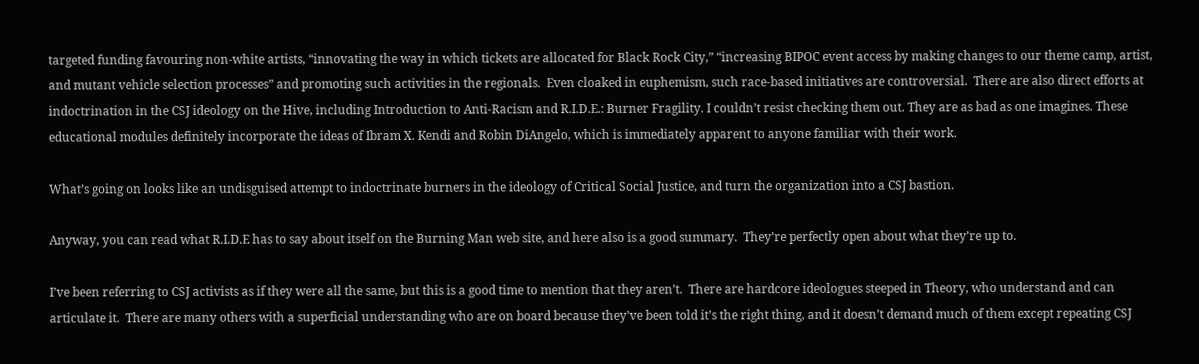targeted funding favouring non-white artists, “innovating the way in which tickets are allocated for Black Rock City,” “increasing BIPOC event access by making changes to our theme camp, artist, and mutant vehicle selection processes” and promoting such activities in the regionals.  Even cloaked in euphemism, such race-based initiatives are controversial.  There are also direct efforts at indoctrination in the CSJ ideology on the Hive, including Introduction to Anti-Racism and R.I.D.E.: Burner Fragility. I couldn’t resist checking them out. They are as bad as one imagines. These educational modules definitely incorporate the ideas of Ibram X. Kendi and Robin DiAngelo, which is immediately apparent to anyone familiar with their work.

What’s going on looks like an undisguised attempt to indoctrinate burners in the ideology of Critical Social Justice, and turn the organization into a CSJ bastion.

Anyway, you can read what R.I.D.E has to say about itself on the Burning Man web site, and here also is a good summary.  They’re perfectly open about what they’re up to.

I’ve been referring to CSJ activists as if they were all the same, but this is a good time to mention that they aren’t.  There are hardcore ideologues steeped in Theory, who understand and can articulate it.  There are many others with a superficial understanding who are on board because they’ve been told it’s the right thing, and it doesn’t demand much of them except repeating CSJ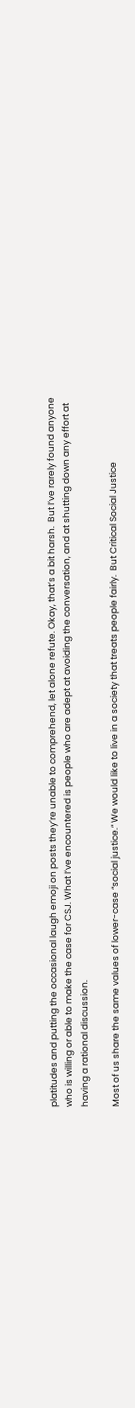platitudes and putting the occasional laugh emoji on posts they’re unable to comprehend, let alone refute. Okay, that’s a bit harsh.  But I’ve rarely found anyone who is willing or able to make the case for CSJ. What I’ve encountered is people who are adept at avoiding the conversation, and at shutting down any effort at having a rational discussion.

Most of us share the same values of lower-case “social justice.” We would like to live in a society that treats people fairly.  But Critical Social Justice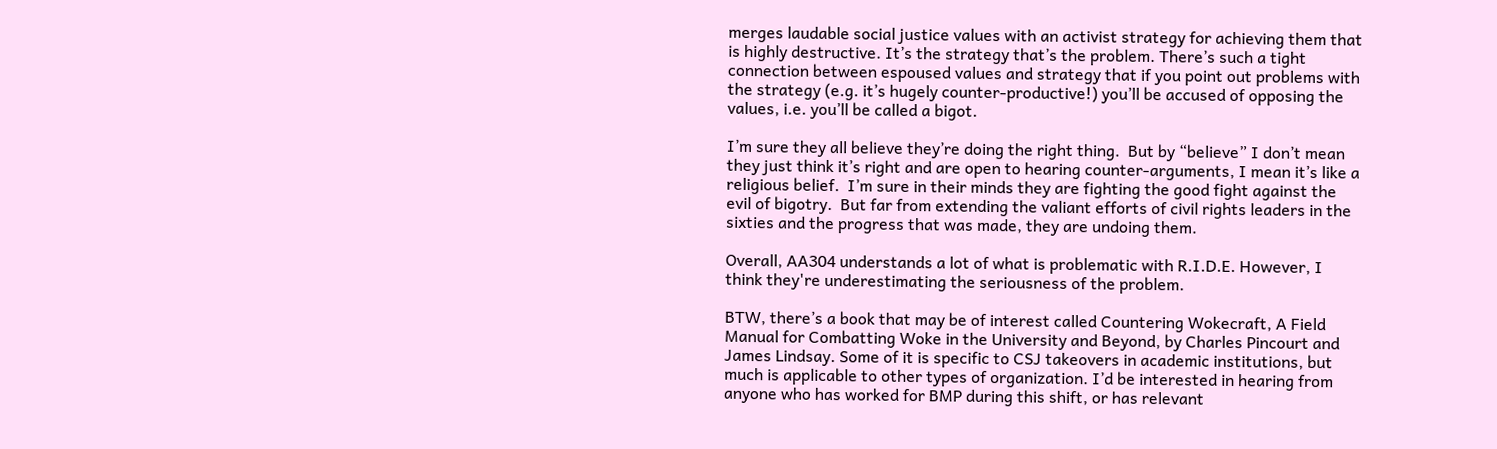merges laudable social justice values with an activist strategy for achieving them that is highly destructive. It’s the strategy that’s the problem. There’s such a tight connection between espoused values and strategy that if you point out problems with the strategy (e.g. it’s hugely counter-productive!) you’ll be accused of opposing the values, i.e. you’ll be called a bigot.

I’m sure they all believe they’re doing the right thing.  But by “believe” I don’t mean they just think it’s right and are open to hearing counter-arguments, I mean it’s like a religious belief.  I’m sure in their minds they are fighting the good fight against the evil of bigotry.  But far from extending the valiant efforts of civil rights leaders in the sixties and the progress that was made, they are undoing them.

Overall, AA304 understands a lot of what is problematic with R.I.D.E. However, I think they're underestimating the seriousness of the problem.

BTW, there’s a book that may be of interest called Countering Wokecraft, A Field Manual for Combatting Woke in the University and Beyond, by Charles Pincourt and James Lindsay. Some of it is specific to CSJ takeovers in academic institutions, but much is applicable to other types of organization. I’d be interested in hearing from anyone who has worked for BMP during this shift, or has relevant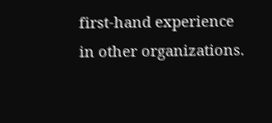first-hand experience in other organizations.